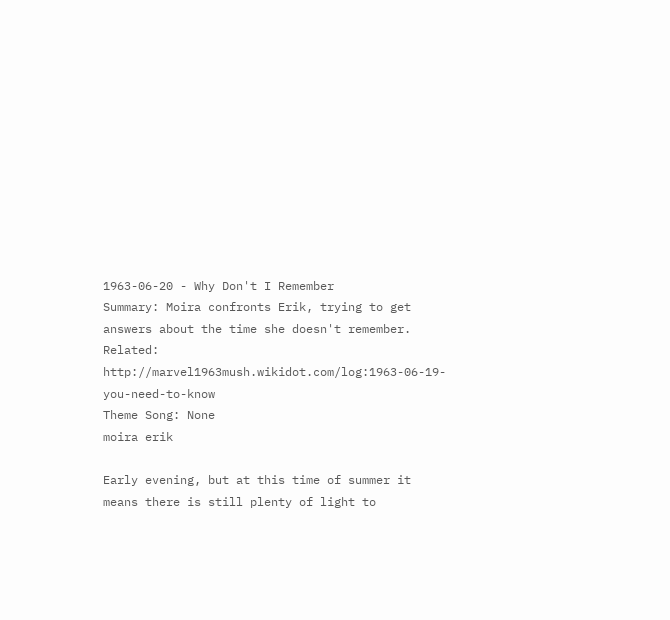1963-06-20 - Why Don't I Remember
Summary: Moira confronts Erik, trying to get answers about the time she doesn't remember.
Related: http://marvel1963mush.wikidot.com/log:1963-06-19-you-need-to-know
Theme Song: None
moira erik

Early evening, but at this time of summer it means there is still plenty of light to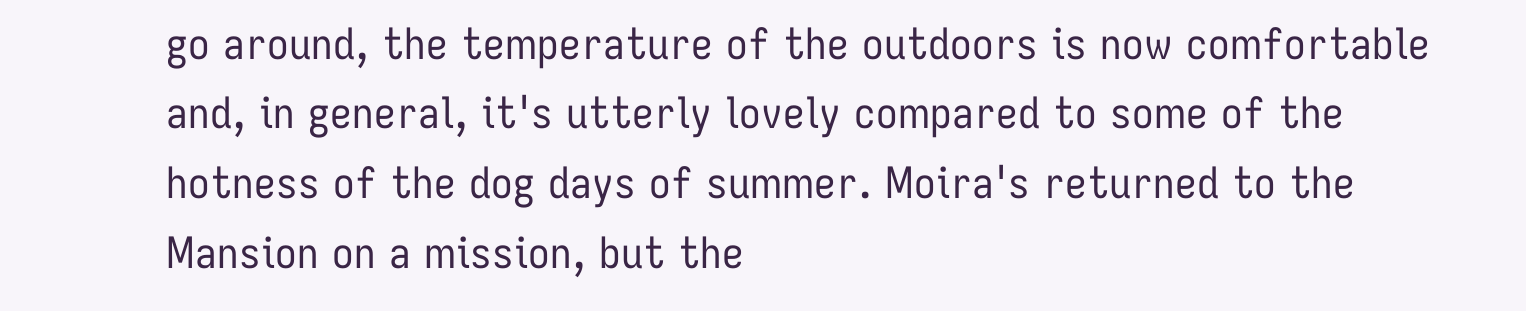go around, the temperature of the outdoors is now comfortable and, in general, it's utterly lovely compared to some of the hotness of the dog days of summer. Moira's returned to the Mansion on a mission, but the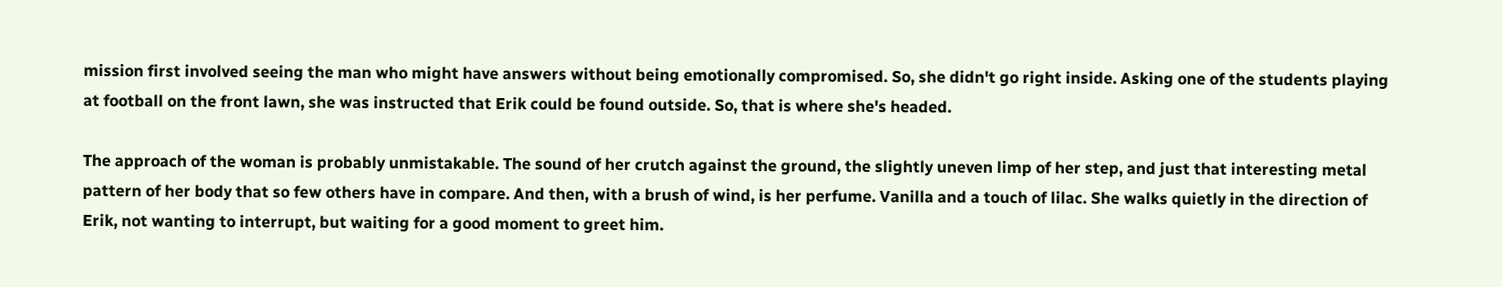mission first involved seeing the man who might have answers without being emotionally compromised. So, she didn't go right inside. Asking one of the students playing at football on the front lawn, she was instructed that Erik could be found outside. So, that is where she's headed.

The approach of the woman is probably unmistakable. The sound of her crutch against the ground, the slightly uneven limp of her step, and just that interesting metal pattern of her body that so few others have in compare. And then, with a brush of wind, is her perfume. Vanilla and a touch of lilac. She walks quietly in the direction of Erik, not wanting to interrupt, but waiting for a good moment to greet him.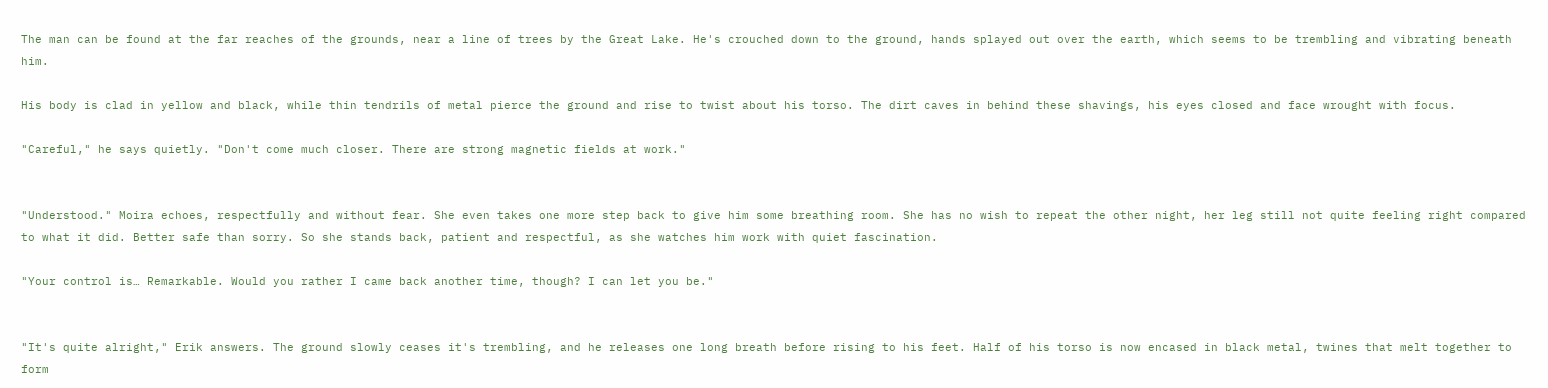The man can be found at the far reaches of the grounds, near a line of trees by the Great Lake. He's crouched down to the ground, hands splayed out over the earth, which seems to be trembling and vibrating beneath him.

His body is clad in yellow and black, while thin tendrils of metal pierce the ground and rise to twist about his torso. The dirt caves in behind these shavings, his eyes closed and face wrought with focus.

"Careful," he says quietly. "Don't come much closer. There are strong magnetic fields at work."


"Understood." Moira echoes, respectfully and without fear. She even takes one more step back to give him some breathing room. She has no wish to repeat the other night, her leg still not quite feeling right compared to what it did. Better safe than sorry. So she stands back, patient and respectful, as she watches him work with quiet fascination.

"Your control is… Remarkable. Would you rather I came back another time, though? I can let you be."


"It's quite alright," Erik answers. The ground slowly ceases it's trembling, and he releases one long breath before rising to his feet. Half of his torso is now encased in black metal, twines that melt together to form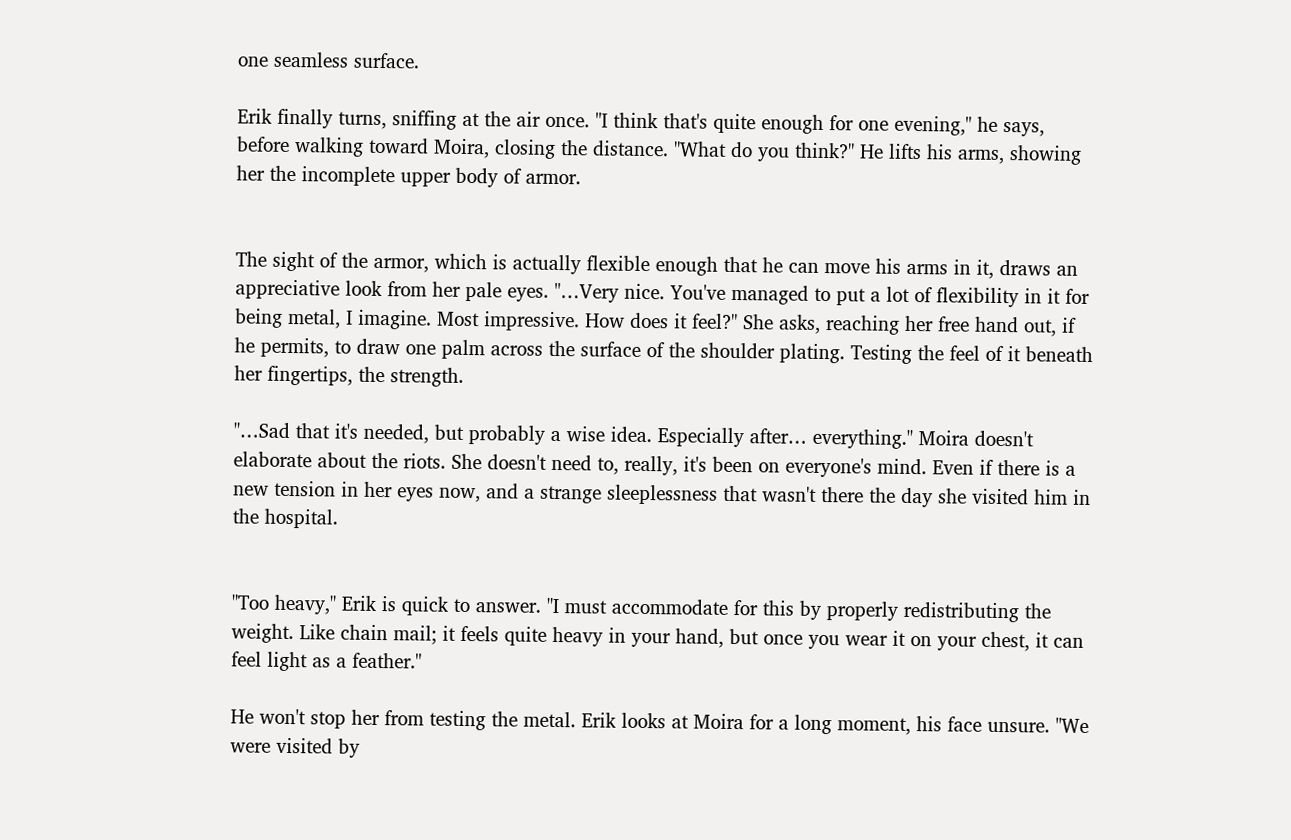one seamless surface.

Erik finally turns, sniffing at the air once. "I think that's quite enough for one evening," he says, before walking toward Moira, closing the distance. "What do you think?" He lifts his arms, showing her the incomplete upper body of armor.


The sight of the armor, which is actually flexible enough that he can move his arms in it, draws an appreciative look from her pale eyes. "…Very nice. You've managed to put a lot of flexibility in it for being metal, I imagine. Most impressive. How does it feel?" She asks, reaching her free hand out, if he permits, to draw one palm across the surface of the shoulder plating. Testing the feel of it beneath her fingertips, the strength.

"…Sad that it's needed, but probably a wise idea. Especially after… everything." Moira doesn't elaborate about the riots. She doesn't need to, really, it's been on everyone's mind. Even if there is a new tension in her eyes now, and a strange sleeplessness that wasn't there the day she visited him in the hospital.


"Too heavy," Erik is quick to answer. "I must accommodate for this by properly redistributing the weight. Like chain mail; it feels quite heavy in your hand, but once you wear it on your chest, it can feel light as a feather."

He won't stop her from testing the metal. Erik looks at Moira for a long moment, his face unsure. "We were visited by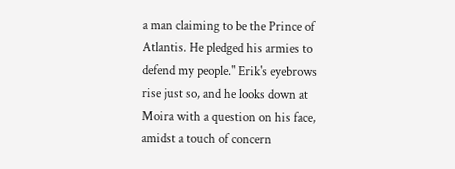a man claiming to be the Prince of Atlantis. He pledged his armies to defend my people." Erik's eyebrows rise just so, and he looks down at Moira with a question on his face, amidst a touch of concern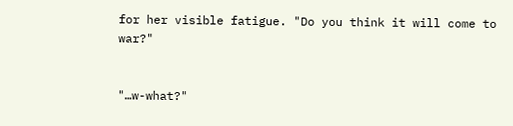for her visible fatigue. "Do you think it will come to war?"


"…w-what?"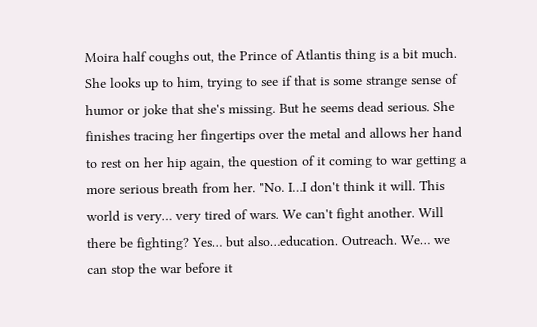Moira half coughs out, the Prince of Atlantis thing is a bit much. She looks up to him, trying to see if that is some strange sense of humor or joke that she's missing. But he seems dead serious. She finishes tracing her fingertips over the metal and allows her hand to rest on her hip again, the question of it coming to war getting a more serious breath from her. "No. I…I don't think it will. This world is very… very tired of wars. We can't fight another. Will there be fighting? Yes… but also…education. Outreach. We… we can stop the war before it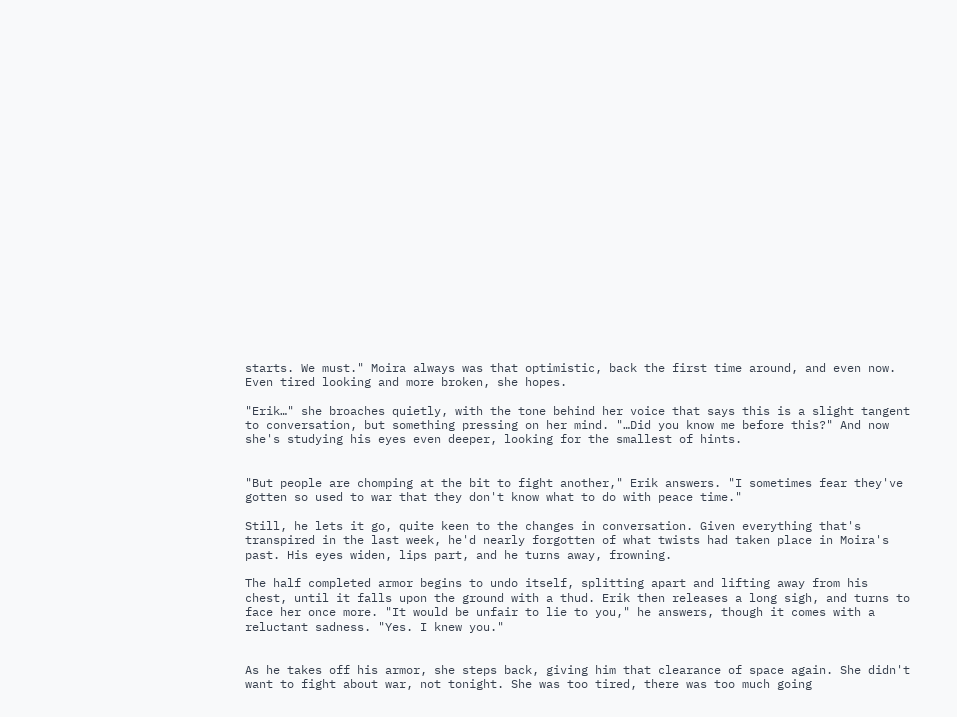starts. We must." Moira always was that optimistic, back the first time around, and even now. Even tired looking and more broken, she hopes.

"Erik…" she broaches quietly, with the tone behind her voice that says this is a slight tangent to conversation, but something pressing on her mind. "…Did you know me before this?" And now she's studying his eyes even deeper, looking for the smallest of hints.


"But people are chomping at the bit to fight another," Erik answers. "I sometimes fear they've gotten so used to war that they don't know what to do with peace time."

Still, he lets it go, quite keen to the changes in conversation. Given everything that's transpired in the last week, he'd nearly forgotten of what twists had taken place in Moira's past. His eyes widen, lips part, and he turns away, frowning.

The half completed armor begins to undo itself, splitting apart and lifting away from his chest, until it falls upon the ground with a thud. Erik then releases a long sigh, and turns to face her once more. "It would be unfair to lie to you," he answers, though it comes with a reluctant sadness. "Yes. I knew you."


As he takes off his armor, she steps back, giving him that clearance of space again. She didn't want to fight about war, not tonight. She was too tired, there was too much going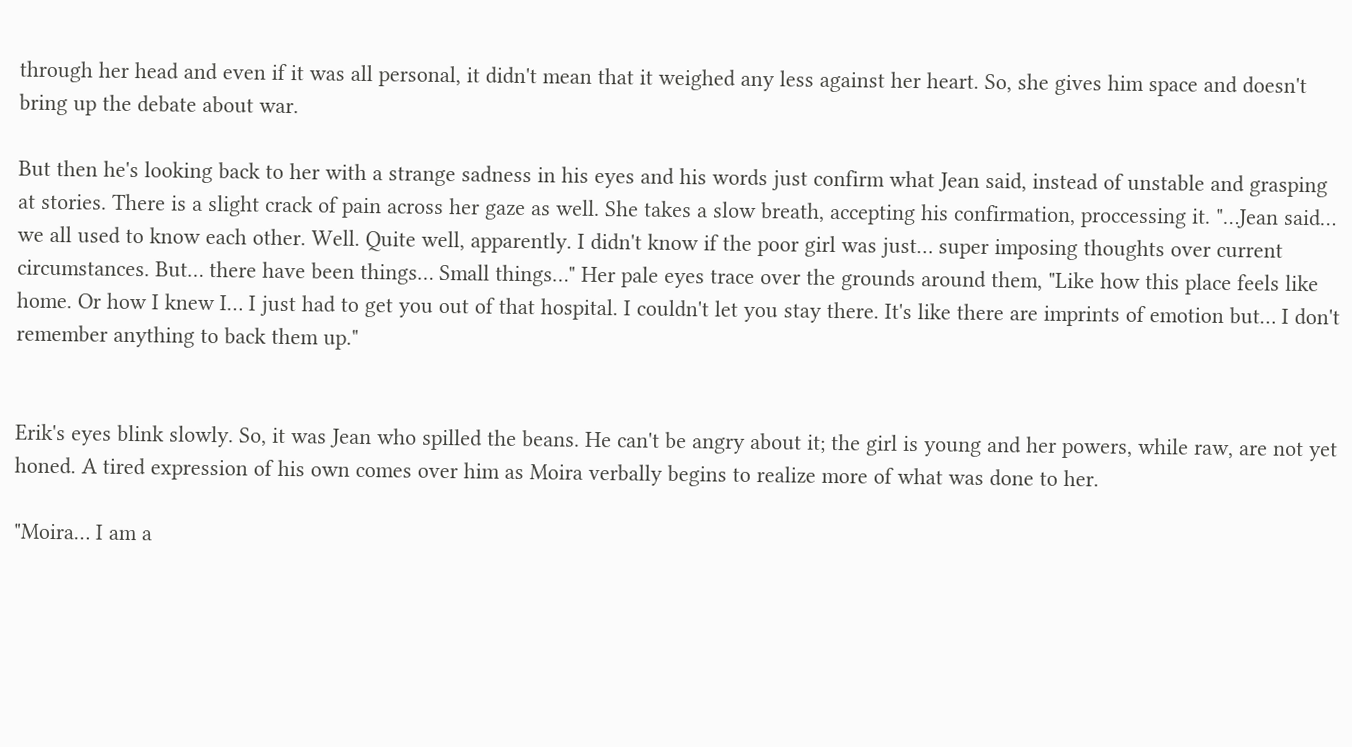through her head and even if it was all personal, it didn't mean that it weighed any less against her heart. So, she gives him space and doesn't bring up the debate about war.

But then he's looking back to her with a strange sadness in his eyes and his words just confirm what Jean said, instead of unstable and grasping at stories. There is a slight crack of pain across her gaze as well. She takes a slow breath, accepting his confirmation, proccessing it. "…Jean said… we all used to know each other. Well. Quite well, apparently. I didn't know if the poor girl was just… super imposing thoughts over current circumstances. But… there have been things… Small things…" Her pale eyes trace over the grounds around them, "Like how this place feels like home. Or how I knew I… I just had to get you out of that hospital. I couldn't let you stay there. It's like there are imprints of emotion but… I don't remember anything to back them up."


Erik's eyes blink slowly. So, it was Jean who spilled the beans. He can't be angry about it; the girl is young and her powers, while raw, are not yet honed. A tired expression of his own comes over him as Moira verbally begins to realize more of what was done to her.

"Moira… I am a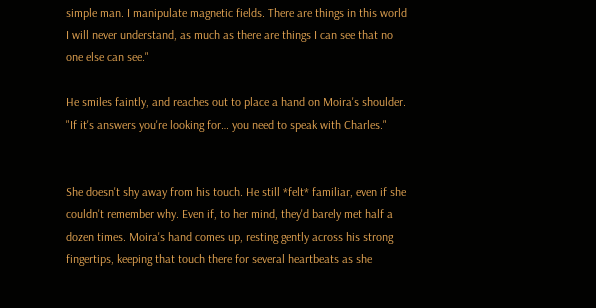simple man. I manipulate magnetic fields. There are things in this world I will never understand, as much as there are things I can see that no one else can see."

He smiles faintly, and reaches out to place a hand on Moira's shoulder. "If it's answers you're looking for… you need to speak with Charles."


She doesn't shy away from his touch. He still *felt* familiar, even if she couldn't remember why. Even if, to her mind, they'd barely met half a dozen times. Moira's hand comes up, resting gently across his strong fingertips, keeping that touch there for several heartbeats as she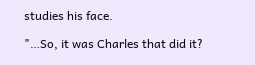studies his face.

"…So, it was Charles that did it?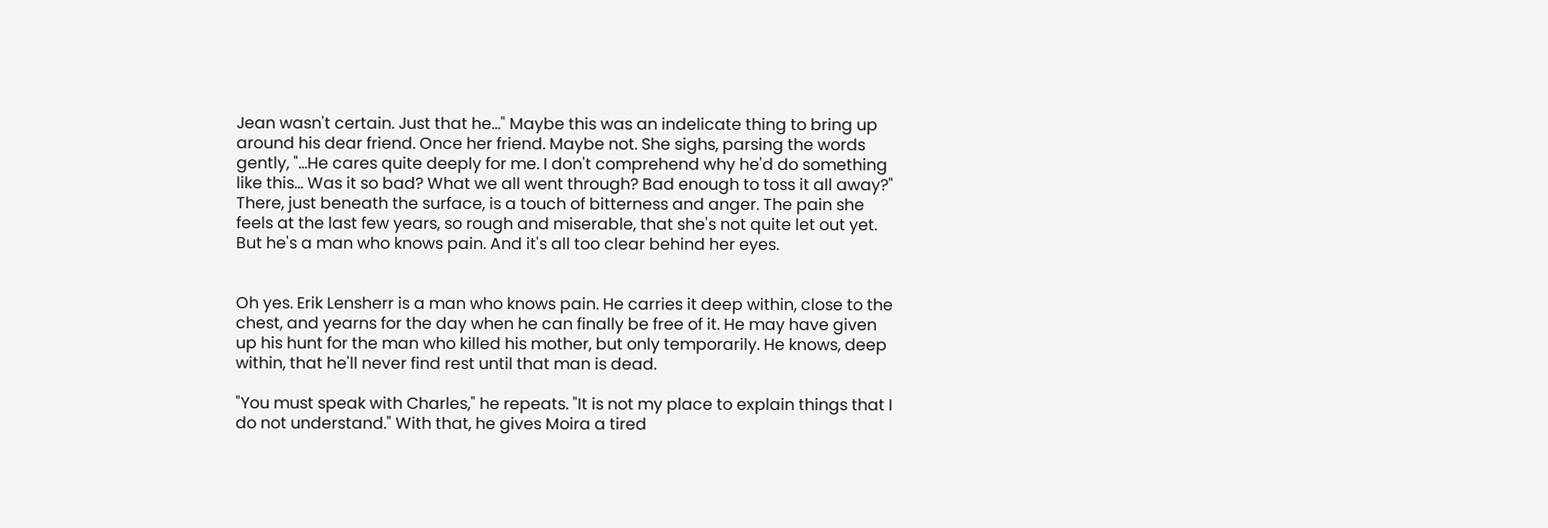Jean wasn't certain. Just that he…" Maybe this was an indelicate thing to bring up around his dear friend. Once her friend. Maybe not. She sighs, parsing the words gently, "…He cares quite deeply for me. I don't comprehend why he'd do something like this… Was it so bad? What we all went through? Bad enough to toss it all away?" There, just beneath the surface, is a touch of bitterness and anger. The pain she feels at the last few years, so rough and miserable, that she's not quite let out yet. But he's a man who knows pain. And it's all too clear behind her eyes.


Oh yes. Erik Lensherr is a man who knows pain. He carries it deep within, close to the chest, and yearns for the day when he can finally be free of it. He may have given up his hunt for the man who killed his mother, but only temporarily. He knows, deep within, that he'll never find rest until that man is dead.

"You must speak with Charles," he repeats. "It is not my place to explain things that I do not understand." With that, he gives Moira a tired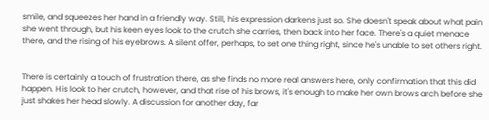smile, and squeezes her hand in a friendly way. Still, his expression darkens just so. She doesn't speak about what pain she went through, but his keen eyes look to the crutch she carries, then back into her face. There's a quiet menace there, and the rising of his eyebrows. A silent offer, perhaps, to set one thing right, since he's unable to set others right.


There is certainly a touch of frustration there, as she finds no more real answers here, only confirmation that this did happen. His look to her crutch, however, and that rise of his brows, it's enough to make her own brows arch before she just shakes her head slowly. A discussion for another day, far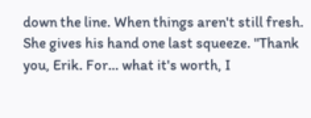down the line. When things aren't still fresh. She gives his hand one last squeeze. "Thank you, Erik. For… what it's worth, I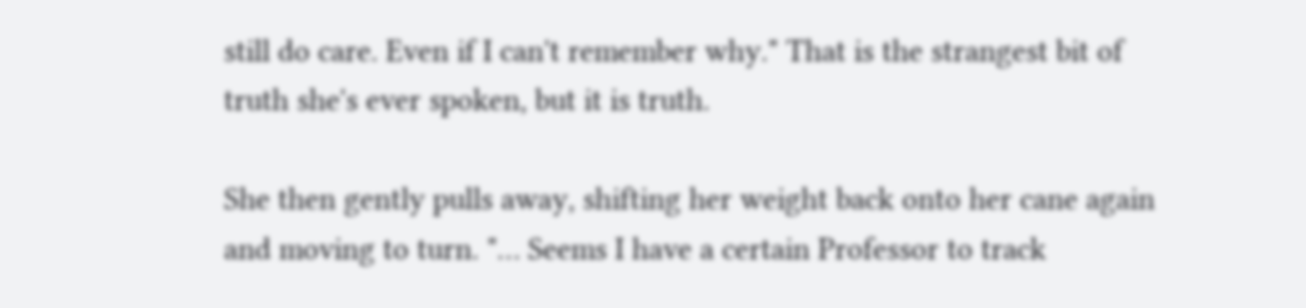still do care. Even if I can't remember why." That is the strangest bit of truth she's ever spoken, but it is truth.

She then gently pulls away, shifting her weight back onto her cane again and moving to turn. "… Seems I have a certain Professor to track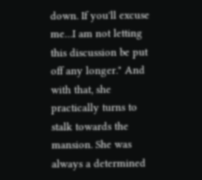down. If you'll excuse me…I am not letting this discussion be put off any longer." And with that, she practically turns to stalk towards the mansion. She was always a determined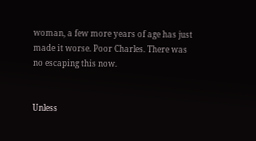woman, a few more years of age has just made it worse. Poor Charles. There was no escaping this now.


Unless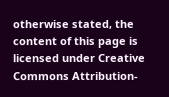otherwise stated, the content of this page is licensed under Creative Commons Attribution-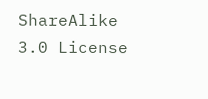ShareAlike 3.0 License